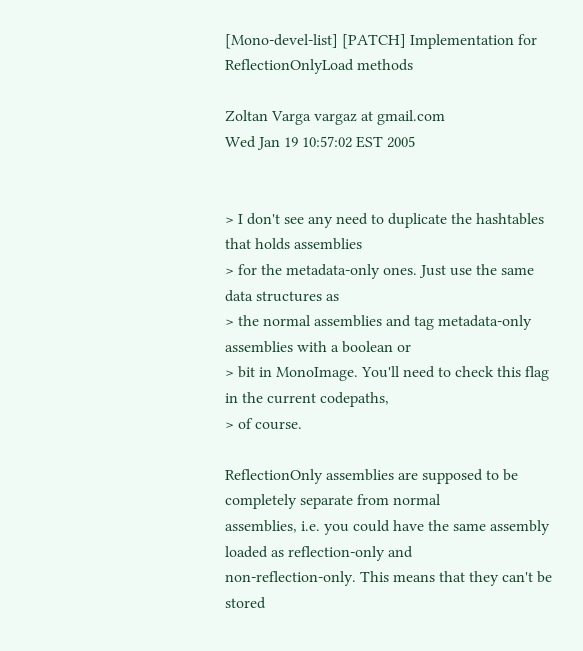[Mono-devel-list] [PATCH] Implementation for ReflectionOnlyLoad methods

Zoltan Varga vargaz at gmail.com
Wed Jan 19 10:57:02 EST 2005


> I don't see any need to duplicate the hashtables that holds assemblies
> for the metadata-only ones. Just use the same data structures as
> the normal assemblies and tag metadata-only assemblies with a boolean or
> bit in MonoImage. You'll need to check this flag in the current codepaths,
> of course.

ReflectionOnly assemblies are supposed to be completely separate from normal
assemblies, i.e. you could have the same assembly loaded as reflection-only and
non-reflection-only. This means that they can't be stored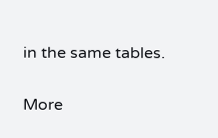in the same tables.


More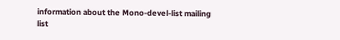information about the Mono-devel-list mailing list